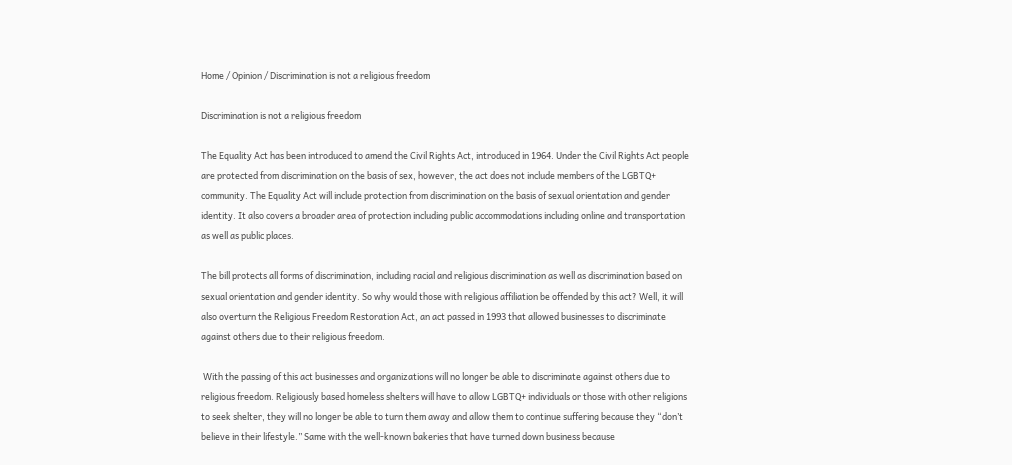Home / Opinion / Discrimination is not a religious freedom

Discrimination is not a religious freedom

The Equality Act has been introduced to amend the Civil Rights Act, introduced in 1964. Under the Civil Rights Act people are protected from discrimination on the basis of sex, however, the act does not include members of the LGBTQ+ community. The Equality Act will include protection from discrimination on the basis of sexual orientation and gender identity. It also covers a broader area of protection including public accommodations including online and transportation as well as public places.

The bill protects all forms of discrimination, including racial and religious discrimination as well as discrimination based on sexual orientation and gender identity. So why would those with religious affiliation be offended by this act? Well, it will also overturn the Religious Freedom Restoration Act, an act passed in 1993 that allowed businesses to discriminate against others due to their religious freedom.

 With the passing of this act businesses and organizations will no longer be able to discriminate against others due to religious freedom. Religiously based homeless shelters will have to allow LGBTQ+ individuals or those with other religions to seek shelter, they will no longer be able to turn them away and allow them to continue suffering because they “don’t believe in their lifestyle.” Same with the well-known bakeries that have turned down business because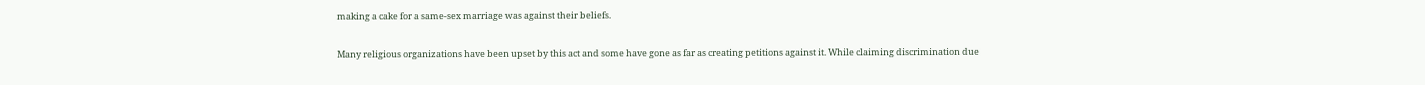making a cake for a same-sex marriage was against their beliefs.

Many religious organizations have been upset by this act and some have gone as far as creating petitions against it. While claiming discrimination due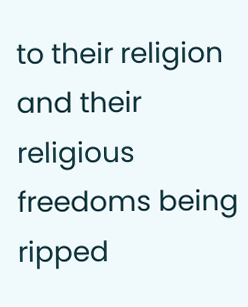to their religion and their religious freedoms being ripped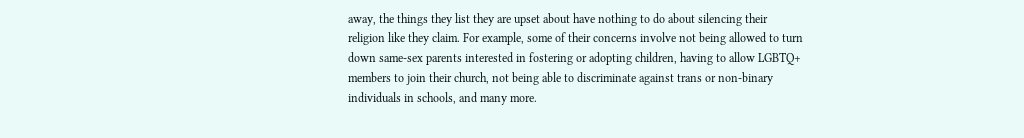away, the things they list they are upset about have nothing to do about silencing their religion like they claim. For example, some of their concerns involve not being allowed to turn down same-sex parents interested in fostering or adopting children, having to allow LGBTQ+ members to join their church, not being able to discriminate against trans or non-binary individuals in schools, and many more.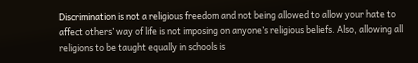Discrimination is not a religious freedom and not being allowed to allow your hate to affect others’ way of life is not imposing on anyone’s religious beliefs. Also, allowing all religions to be taught equally in schools is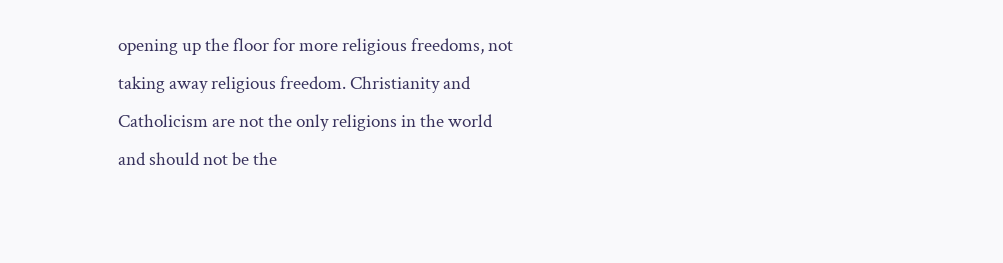opening up the floor for more religious freedoms, not taking away religious freedom. Christianity and Catholicism are not the only religions in the world and should not be the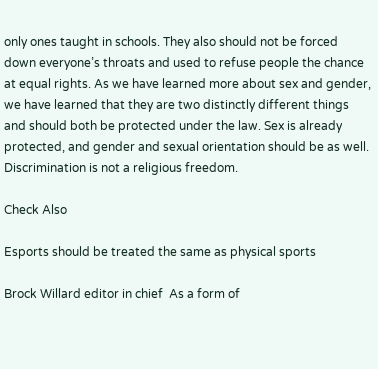only ones taught in schools. They also should not be forced down everyone’s throats and used to refuse people the chance at equal rights. As we have learned more about sex and gender, we have learned that they are two distinctly different things and should both be protected under the law. Sex is already protected, and gender and sexual orientation should be as well. Discrimination is not a religious freedom.

Check Also

Esports should be treated the same as physical sports

Brock Willard editor in chief  As a form of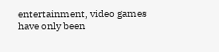entertainment, video games have only been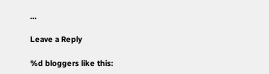…

Leave a Reply

%d bloggers like this: